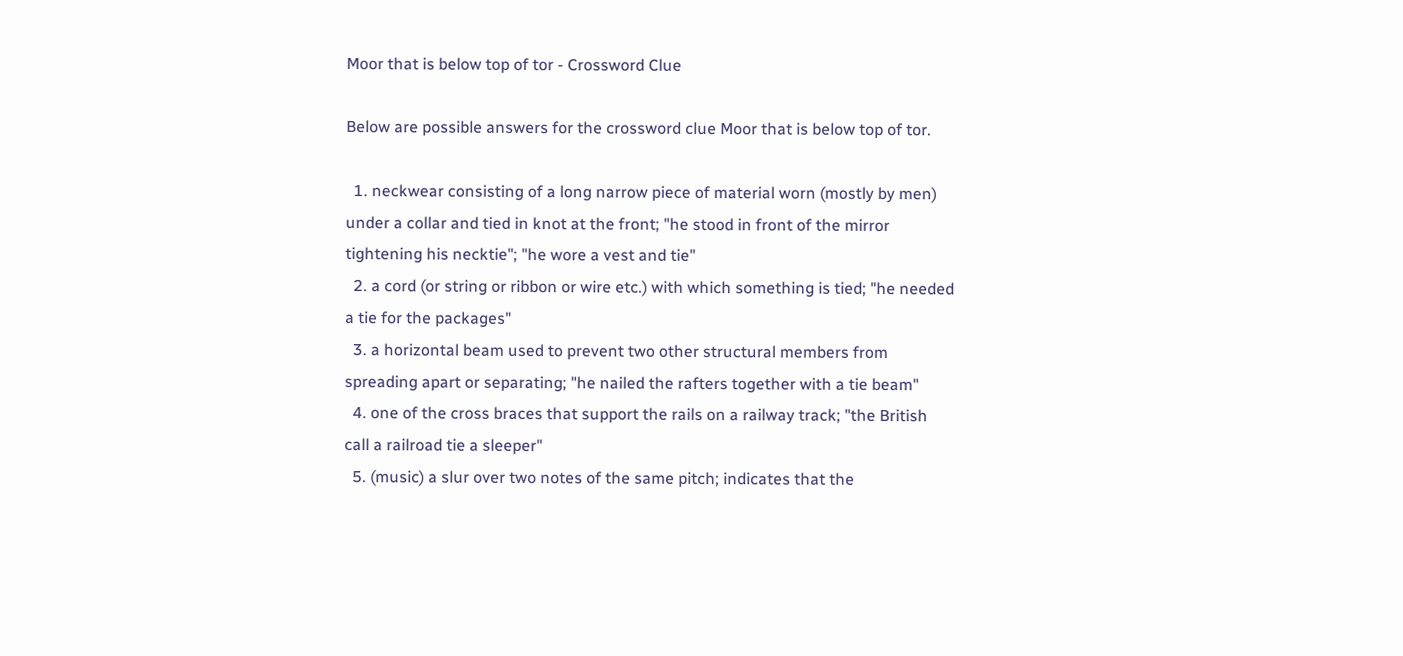Moor that is below top of tor - Crossword Clue

Below are possible answers for the crossword clue Moor that is below top of tor.

  1. neckwear consisting of a long narrow piece of material worn (mostly by men) under a collar and tied in knot at the front; "he stood in front of the mirror tightening his necktie"; "he wore a vest and tie"
  2. a cord (or string or ribbon or wire etc.) with which something is tied; "he needed a tie for the packages"
  3. a horizontal beam used to prevent two other structural members from spreading apart or separating; "he nailed the rafters together with a tie beam"
  4. one of the cross braces that support the rails on a railway track; "the British call a railroad tie a sleeper"
  5. (music) a slur over two notes of the same pitch; indicates that the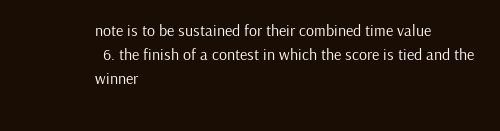note is to be sustained for their combined time value
  6. the finish of a contest in which the score is tied and the winner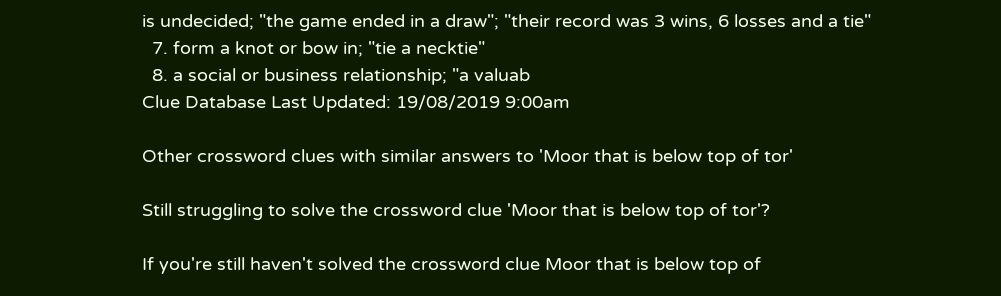is undecided; "the game ended in a draw"; "their record was 3 wins, 6 losses and a tie"
  7. form a knot or bow in; "tie a necktie"
  8. a social or business relationship; "a valuab
Clue Database Last Updated: 19/08/2019 9:00am

Other crossword clues with similar answers to 'Moor that is below top of tor'

Still struggling to solve the crossword clue 'Moor that is below top of tor'?

If you're still haven't solved the crossword clue Moor that is below top of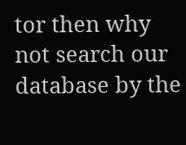tor then why not search our database by the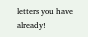letters you have already!